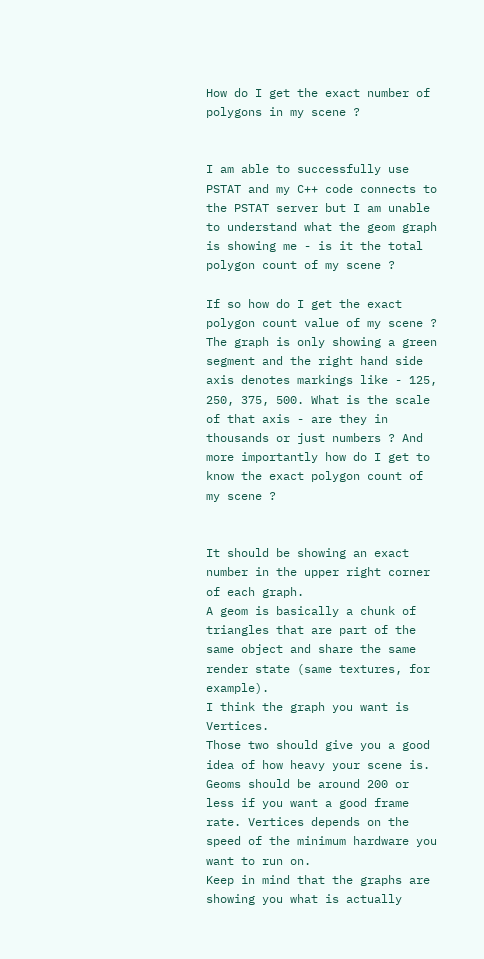How do I get the exact number of polygons in my scene ?


I am able to successfully use PSTAT and my C++ code connects to the PSTAT server but I am unable to understand what the geom graph is showing me - is it the total polygon count of my scene ?

If so how do I get the exact polygon count value of my scene ? The graph is only showing a green segment and the right hand side axis denotes markings like - 125, 250, 375, 500. What is the scale of that axis - are they in thousands or just numbers ? And more importantly how do I get to know the exact polygon count of my scene ?


It should be showing an exact number in the upper right corner of each graph.
A geom is basically a chunk of triangles that are part of the same object and share the same render state (same textures, for example).
I think the graph you want is Vertices.
Those two should give you a good idea of how heavy your scene is. Geoms should be around 200 or less if you want a good frame rate. Vertices depends on the speed of the minimum hardware you want to run on.
Keep in mind that the graphs are showing you what is actually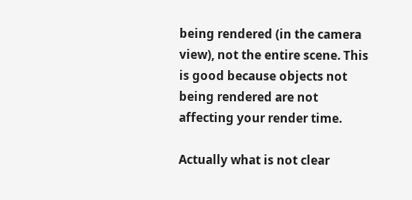being rendered (in the camera view), not the entire scene. This is good because objects not being rendered are not affecting your render time.

Actually what is not clear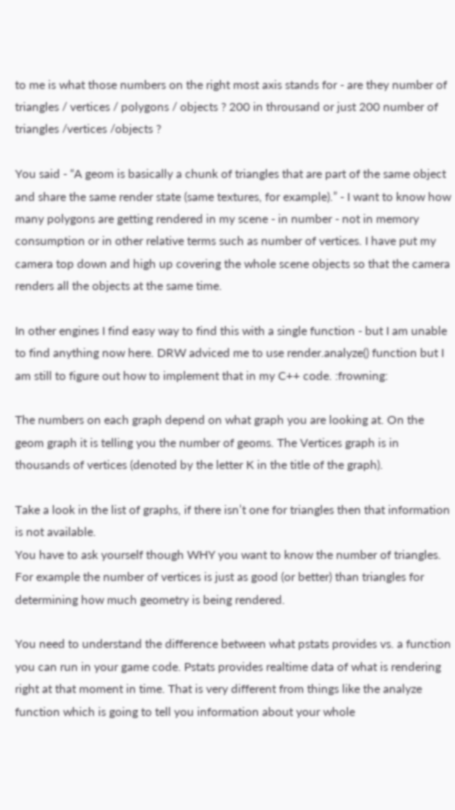to me is what those numbers on the right most axis stands for - are they number of triangles / vertices / polygons / objects ? 200 in throusand or just 200 number of triangles /vertices /objects ?

You said - “A geom is basically a chunk of triangles that are part of the same object and share the same render state (same textures, for example).” - I want to know how many polygons are getting rendered in my scene - in number - not in memory consumption or in other relative terms such as number of vertices. I have put my camera top down and high up covering the whole scene objects so that the camera renders all the objects at the same time.

In other engines I find easy way to find this with a single function - but I am unable to find anything now here. DRW adviced me to use render.analyze() function but I am still to figure out how to implement that in my C++ code. :frowning:

The numbers on each graph depend on what graph you are looking at. On the geom graph it is telling you the number of geoms. The Vertices graph is in thousands of vertices (denoted by the letter K in the title of the graph).

Take a look in the list of graphs, if there isn’t one for triangles then that information is not available.
You have to ask yourself though WHY you want to know the number of triangles. For example the number of vertices is just as good (or better) than triangles for determining how much geometry is being rendered.

You need to understand the difference between what pstats provides vs. a function you can run in your game code. Pstats provides realtime data of what is rendering right at that moment in time. That is very different from things like the analyze function which is going to tell you information about your whole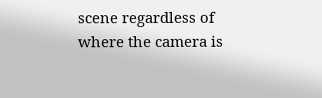scene regardless of where the camera is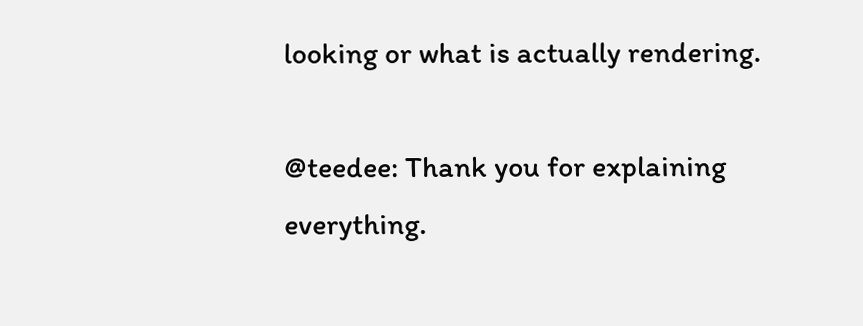looking or what is actually rendering.

@teedee: Thank you for explaining everything.